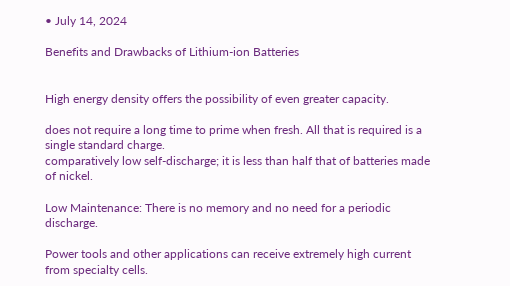• July 14, 2024

Benefits and Drawbacks of Lithium-ion Batteries


High energy density offers the possibility of even greater capacity.

does not require a long time to prime when fresh. All that is required is a single standard charge.
comparatively low self-discharge; it is less than half that of batteries made of nickel.

Low Maintenance: There is no memory and no need for a periodic discharge.

Power tools and other applications can receive extremely high current from specialty cells.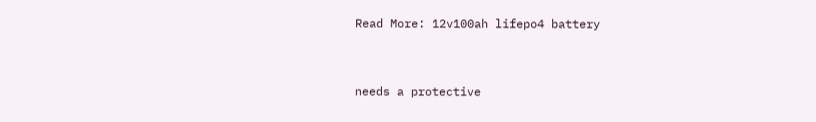Read More: 12v100ah lifepo4 battery


needs a protective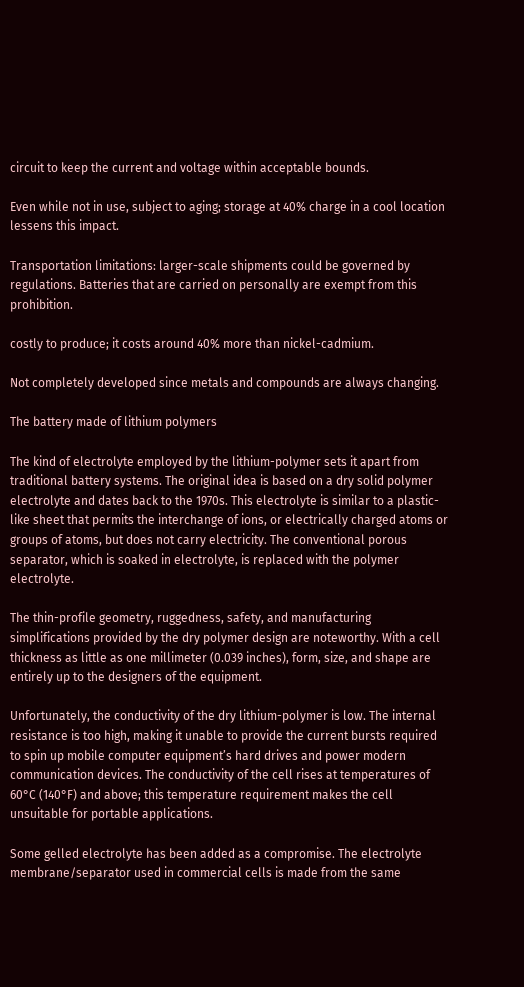circuit to keep the current and voltage within acceptable bounds.

Even while not in use, subject to aging; storage at 40% charge in a cool location lessens this impact.

Transportation limitations: larger-scale shipments could be governed by regulations. Batteries that are carried on personally are exempt from this prohibition.

costly to produce; it costs around 40% more than nickel-cadmium.

Not completely developed since metals and compounds are always changing.

The battery made of lithium polymers

The kind of electrolyte employed by the lithium-polymer sets it apart from traditional battery systems. The original idea is based on a dry solid polymer electrolyte and dates back to the 1970s. This electrolyte is similar to a plastic-like sheet that permits the interchange of ions, or electrically charged atoms or groups of atoms, but does not carry electricity. The conventional porous separator, which is soaked in electrolyte, is replaced with the polymer electrolyte.

The thin-profile geometry, ruggedness, safety, and manufacturing simplifications provided by the dry polymer design are noteworthy. With a cell thickness as little as one millimeter (0.039 inches), form, size, and shape are entirely up to the designers of the equipment.

Unfortunately, the conductivity of the dry lithium-polymer is low. The internal resistance is too high, making it unable to provide the current bursts required to spin up mobile computer equipment’s hard drives and power modern communication devices. The conductivity of the cell rises at temperatures of 60°C (140°F) and above; this temperature requirement makes the cell unsuitable for portable applications.

Some gelled electrolyte has been added as a compromise. The electrolyte membrane/separator used in commercial cells is made from the same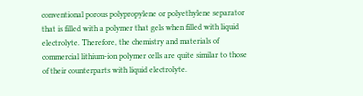conventional porous polypropylene or polyethylene separator that is filled with a polymer that gels when filled with liquid electrolyte. Therefore, the chemistry and materials of commercial lithium-ion polymer cells are quite similar to those of their counterparts with liquid electrolyte.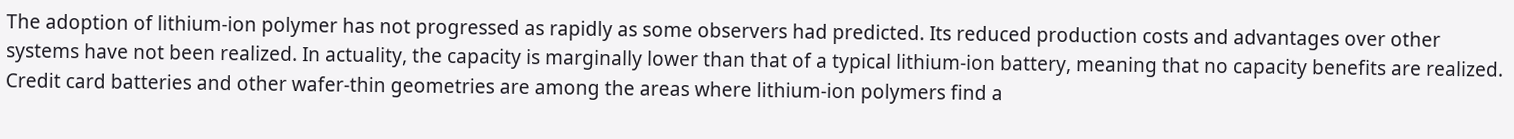The adoption of lithium-ion polymer has not progressed as rapidly as some observers had predicted. Its reduced production costs and advantages over other systems have not been realized. In actuality, the capacity is marginally lower than that of a typical lithium-ion battery, meaning that no capacity benefits are realized. Credit card batteries and other wafer-thin geometries are among the areas where lithium-ion polymers find a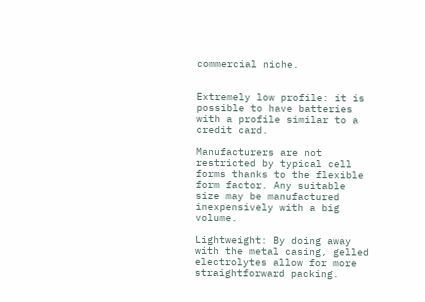commercial niche.


Extremely low profile: it is possible to have batteries with a profile similar to a credit card.

Manufacturers are not restricted by typical cell forms thanks to the flexible form factor. Any suitable size may be manufactured inexpensively with a big volume.

Lightweight: By doing away with the metal casing, gelled electrolytes allow for more straightforward packing.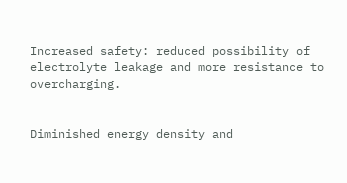Increased safety: reduced possibility of electrolyte leakage and more resistance to overcharging.


Diminished energy density and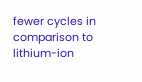fewer cycles in comparison to lithium-ion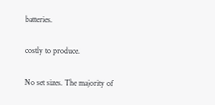batteries.

costly to produce.

No set sizes. The majority of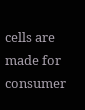cells are made for consumer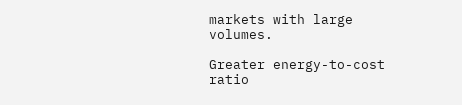markets with large volumes.

Greater energy-to-cost ratio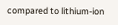compared to lithium-ion